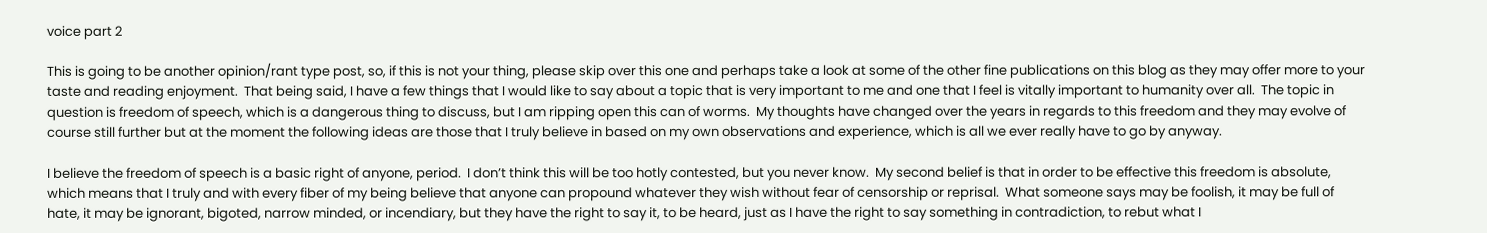voice part 2

This is going to be another opinion/rant type post, so, if this is not your thing, please skip over this one and perhaps take a look at some of the other fine publications on this blog as they may offer more to your taste and reading enjoyment.  That being said, I have a few things that I would like to say about a topic that is very important to me and one that I feel is vitally important to humanity over all.  The topic in question is freedom of speech, which is a dangerous thing to discuss, but I am ripping open this can of worms.  My thoughts have changed over the years in regards to this freedom and they may evolve of course still further but at the moment the following ideas are those that I truly believe in based on my own observations and experience, which is all we ever really have to go by anyway.

I believe the freedom of speech is a basic right of anyone, period.  I don’t think this will be too hotly contested, but you never know.  My second belief is that in order to be effective this freedom is absolute, which means that I truly and with every fiber of my being believe that anyone can propound whatever they wish without fear of censorship or reprisal.  What someone says may be foolish, it may be full of hate, it may be ignorant, bigoted, narrow minded, or incendiary, but they have the right to say it, to be heard, just as I have the right to say something in contradiction, to rebut what I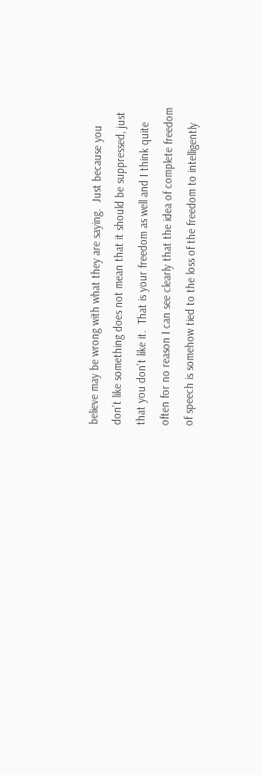believe may be wrong with what they are saying.  Just because you don’t like something does not mean that it should be suppressed, just that you don’t like it.  That is your freedom as well and I think quite often for no reason I can see clearly that the idea of complete freedom of speech is somehow tied to the loss of the freedom to intelligently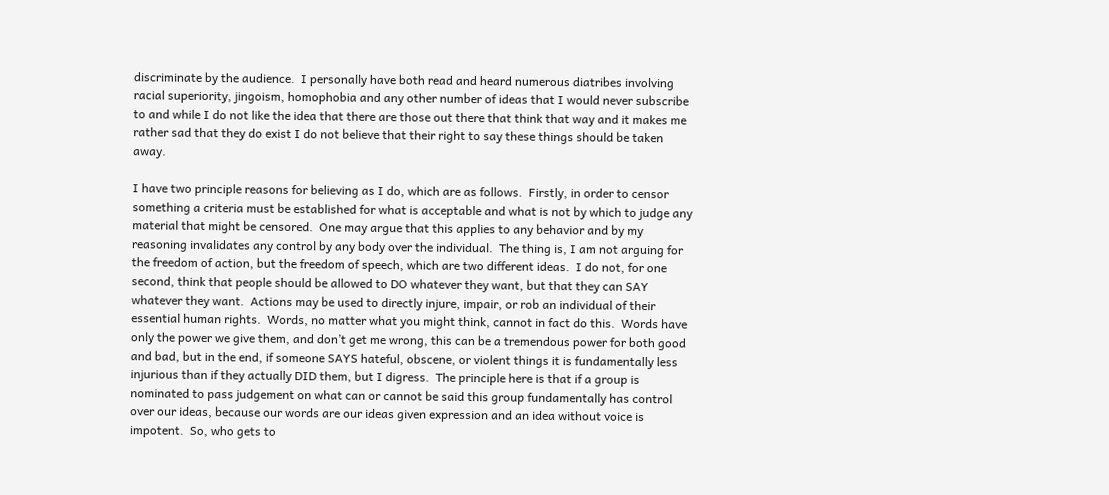discriminate by the audience.  I personally have both read and heard numerous diatribes involving racial superiority, jingoism, homophobia and any other number of ideas that I would never subscribe to and while I do not like the idea that there are those out there that think that way and it makes me rather sad that they do exist I do not believe that their right to say these things should be taken away.

I have two principle reasons for believing as I do, which are as follows.  Firstly, in order to censor something a criteria must be established for what is acceptable and what is not by which to judge any material that might be censored.  One may argue that this applies to any behavior and by my reasoning invalidates any control by any body over the individual.  The thing is, I am not arguing for the freedom of action, but the freedom of speech, which are two different ideas.  I do not, for one second, think that people should be allowed to DO whatever they want, but that they can SAY whatever they want.  Actions may be used to directly injure, impair, or rob an individual of their essential human rights.  Words, no matter what you might think, cannot in fact do this.  Words have only the power we give them, and don’t get me wrong, this can be a tremendous power for both good and bad, but in the end, if someone SAYS hateful, obscene, or violent things it is fundamentally less injurious than if they actually DID them, but I digress.  The principle here is that if a group is nominated to pass judgement on what can or cannot be said this group fundamentally has control over our ideas, because our words are our ideas given expression and an idea without voice is impotent.  So, who gets to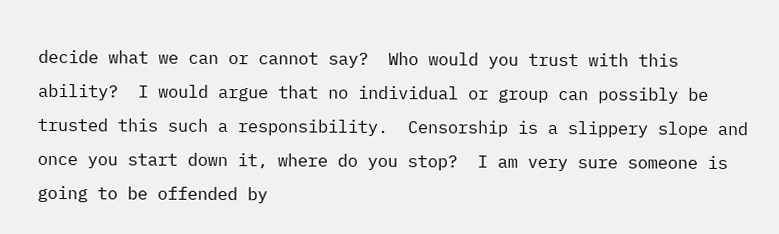decide what we can or cannot say?  Who would you trust with this ability?  I would argue that no individual or group can possibly be trusted this such a responsibility.  Censorship is a slippery slope and once you start down it, where do you stop?  I am very sure someone is going to be offended by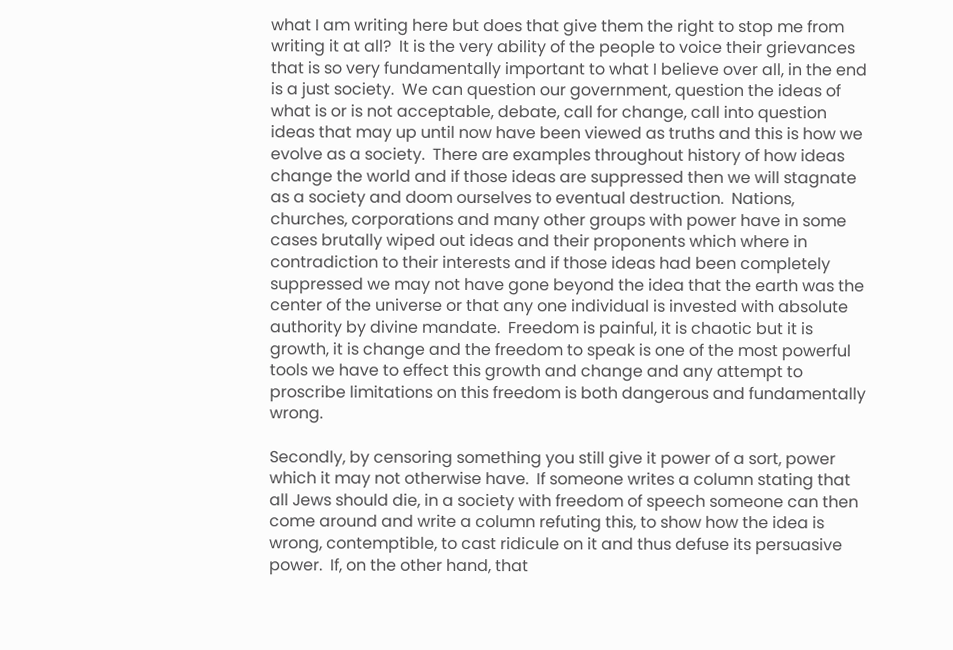what I am writing here but does that give them the right to stop me from writing it at all?  It is the very ability of the people to voice their grievances that is so very fundamentally important to what I believe over all, in the end is a just society.  We can question our government, question the ideas of what is or is not acceptable, debate, call for change, call into question ideas that may up until now have been viewed as truths and this is how we evolve as a society.  There are examples throughout history of how ideas change the world and if those ideas are suppressed then we will stagnate as a society and doom ourselves to eventual destruction.  Nations, churches, corporations and many other groups with power have in some cases brutally wiped out ideas and their proponents which where in contradiction to their interests and if those ideas had been completely suppressed we may not have gone beyond the idea that the earth was the center of the universe or that any one individual is invested with absolute authority by divine mandate.  Freedom is painful, it is chaotic but it is growth, it is change and the freedom to speak is one of the most powerful tools we have to effect this growth and change and any attempt to proscribe limitations on this freedom is both dangerous and fundamentally wrong.

Secondly, by censoring something you still give it power of a sort, power which it may not otherwise have.  If someone writes a column stating that all Jews should die, in a society with freedom of speech someone can then come around and write a column refuting this, to show how the idea is wrong, contemptible, to cast ridicule on it and thus defuse its persuasive power.  If, on the other hand, that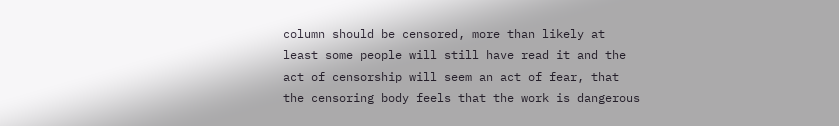column should be censored, more than likely at least some people will still have read it and the act of censorship will seem an act of fear, that the censoring body feels that the work is dangerous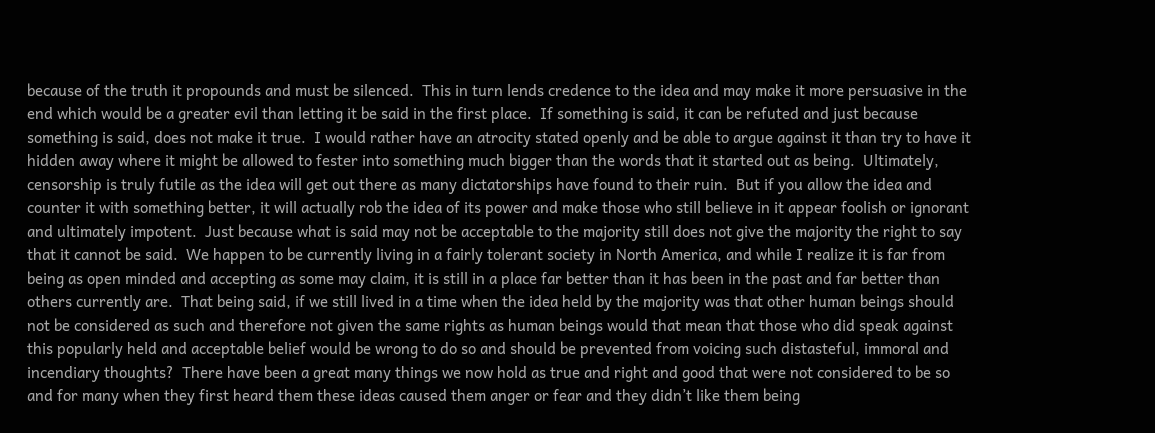because of the truth it propounds and must be silenced.  This in turn lends credence to the idea and may make it more persuasive in the end which would be a greater evil than letting it be said in the first place.  If something is said, it can be refuted and just because something is said, does not make it true.  I would rather have an atrocity stated openly and be able to argue against it than try to have it hidden away where it might be allowed to fester into something much bigger than the words that it started out as being.  Ultimately, censorship is truly futile as the idea will get out there as many dictatorships have found to their ruin.  But if you allow the idea and counter it with something better, it will actually rob the idea of its power and make those who still believe in it appear foolish or ignorant and ultimately impotent.  Just because what is said may not be acceptable to the majority still does not give the majority the right to say that it cannot be said.  We happen to be currently living in a fairly tolerant society in North America, and while I realize it is far from being as open minded and accepting as some may claim, it is still in a place far better than it has been in the past and far better than others currently are.  That being said, if we still lived in a time when the idea held by the majority was that other human beings should not be considered as such and therefore not given the same rights as human beings would that mean that those who did speak against this popularly held and acceptable belief would be wrong to do so and should be prevented from voicing such distasteful, immoral and incendiary thoughts?  There have been a great many things we now hold as true and right and good that were not considered to be so and for many when they first heard them these ideas caused them anger or fear and they didn’t like them being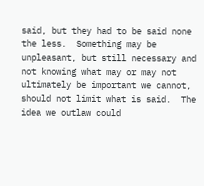said, but they had to be said none the less.  Something may be unpleasant, but still necessary and not knowing what may or may not ultimately be important we cannot, should not limit what is said.  The idea we outlaw could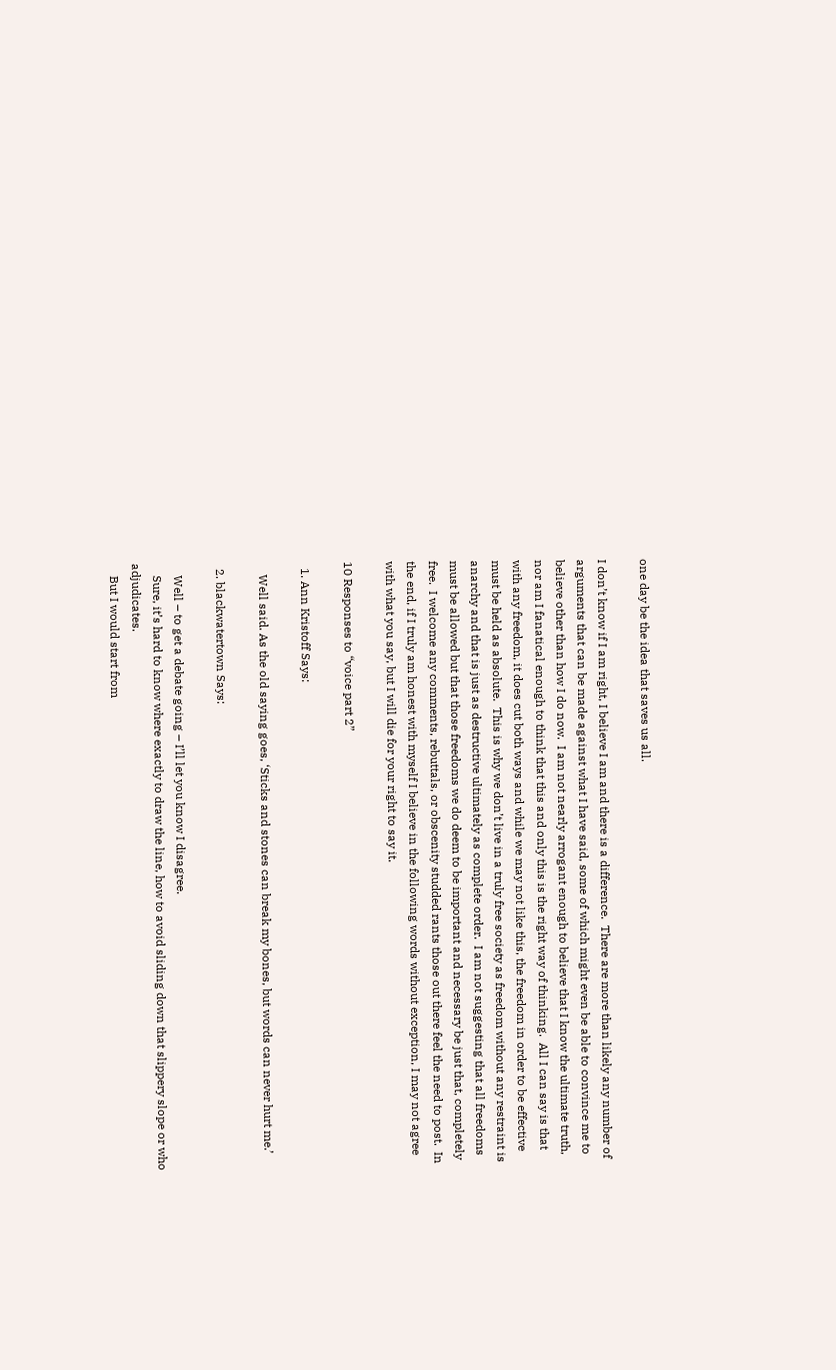one day be the idea that saves us all.

I don’t know if I am right, I believe I am and there is a difference.  There are more than likely any number of arguments that can be made against what I have said, some of which might even be able to convince me to believe other than how I do now.  I am not nearly arrogant enough to believe that I know the ultimate truth, nor am I fanatical enough to think that this and only this is the right way of thinking.  All I can say is that with any freedom, it does cut both ways and while we may not like this, the freedom in order to be effective must be held as absolute.  This is why we don’t live in a truly free society as freedom without any restraint is anarchy and that is just as destructive ultimately as complete order.  I am not suggesting that all freedoms must be allowed but that those freedoms we do deem to be important and necessary be just that, completely free.  I welcome any comments, rebuttals, or obscenity studded rants those out there feel the need to post.  In the end, if I truly am honest with myself I believe in the following words without exception, I may not agree with what you say, but I will die for your right to say it.

10 Responses to “voice part 2”

  1. Ann Kristoff Says:

    Well said. As the old saying goes, ‘Sticks and stones can break my bones, but words can never hurt me.’

  2. blackwatertown Says:

    Well – to get a debate going – I’ll let you know I disagree.
    Sure, it’s hard to know where exactly to draw the line, how to avoid sliding down that slippery slope or who adjudicates.
    But I would start from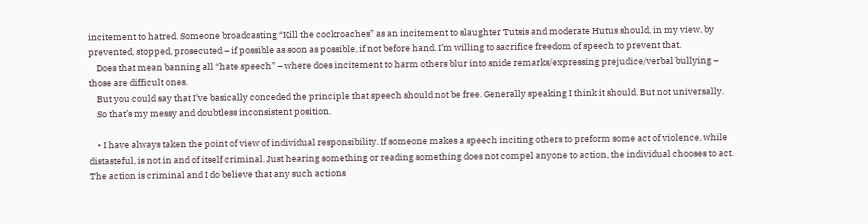incitement to hatred. Someone broadcasting “Kill the cockroaches” as an incitement to slaughter Tutsis and moderate Hutus should, in my view, by prevented, stopped, prosecuted – if possible as soon as possible, if not before hand. I’m willing to sacrifice freedom of speech to prevent that.
    Does that mean banning all “hate speech” – where does incitement to harm others blur into snide remarks/expressing prejudice/verbal bullying – those are difficult ones.
    But you could say that I’ve basically conceded the principle that speech should not be free. Generally speaking I think it should. But not universally.
    So that’s my messy and doubtless inconsistent position.

    • I have always taken the point of view of individual responsibility. If someone makes a speech inciting others to preform some act of violence, while distasteful, is not in and of itself criminal. Just hearing something or reading something does not compel anyone to action, the individual chooses to act. The action is criminal and I do believe that any such actions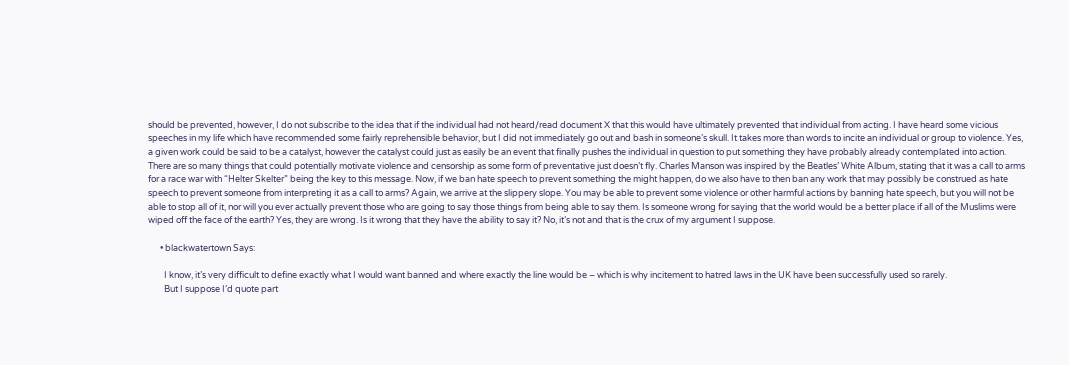should be prevented, however, I do not subscribe to the idea that if the individual had not heard/read document X that this would have ultimately prevented that individual from acting. I have heard some vicious speeches in my life which have recommended some fairly reprehensible behavior, but I did not immediately go out and bash in someone’s skull. It takes more than words to incite an individual or group to violence. Yes, a given work could be said to be a catalyst, however the catalyst could just as easily be an event that finally pushes the individual in question to put something they have probably already contemplated into action. There are so many things that could potentially motivate violence and censorship as some form of preventative just doesn’t fly. Charles Manson was inspired by the Beatles’ White Album, stating that it was a call to arms for a race war with “Helter Skelter” being the key to this message. Now, if we ban hate speech to prevent something the might happen, do we also have to then ban any work that may possibly be construed as hate speech to prevent someone from interpreting it as a call to arms? Again, we arrive at the slippery slope. You may be able to prevent some violence or other harmful actions by banning hate speech, but you will not be able to stop all of it, nor will you ever actually prevent those who are going to say those things from being able to say them. Is someone wrong for saying that the world would be a better place if all of the Muslims were wiped off the face of the earth? Yes, they are wrong. Is it wrong that they have the ability to say it? No, it’s not and that is the crux of my argument I suppose.

      • blackwatertown Says:

        I know, it’s very difficult to define exactly what I would want banned and where exactly the line would be – which is why incitement to hatred laws in the UK have been successfully used so rarely.
        But I suppose I’d quote part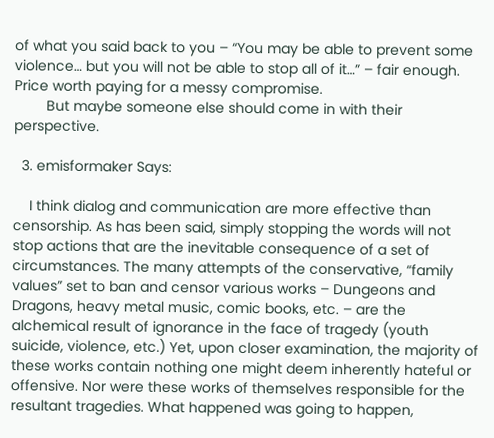of what you said back to you – “You may be able to prevent some violence… but you will not be able to stop all of it…” – fair enough. Price worth paying for a messy compromise.
        But maybe someone else should come in with their perspective.

  3. emisformaker Says:

    I think dialog and communication are more effective than censorship. As has been said, simply stopping the words will not stop actions that are the inevitable consequence of a set of circumstances. The many attempts of the conservative, “family values” set to ban and censor various works – Dungeons and Dragons, heavy metal music, comic books, etc. – are the alchemical result of ignorance in the face of tragedy (youth suicide, violence, etc.) Yet, upon closer examination, the majority of these works contain nothing one might deem inherently hateful or offensive. Nor were these works of themselves responsible for the resultant tragedies. What happened was going to happen,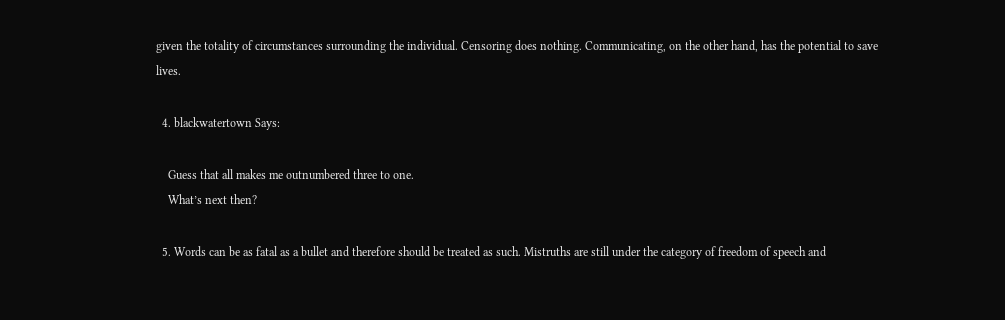given the totality of circumstances surrounding the individual. Censoring does nothing. Communicating, on the other hand, has the potential to save lives.

  4. blackwatertown Says:

    Guess that all makes me outnumbered three to one.
    What’s next then?

  5. Words can be as fatal as a bullet and therefore should be treated as such. Mistruths are still under the category of freedom of speech and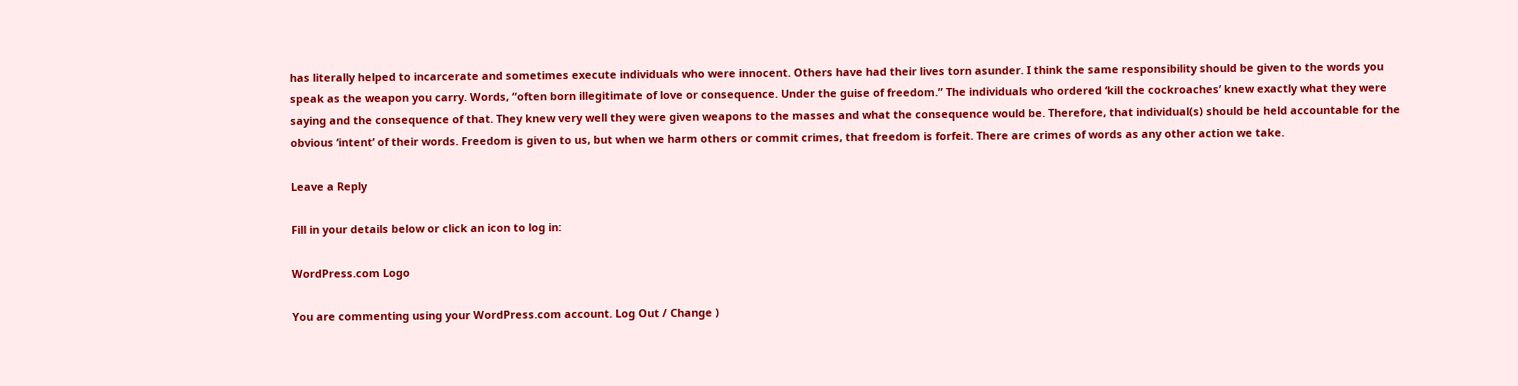has literally helped to incarcerate and sometimes execute individuals who were innocent. Others have had their lives torn asunder. I think the same responsibility should be given to the words you speak as the weapon you carry. Words, “often born illegitimate of love or consequence. Under the guise of freedom.” The individuals who ordered ‘kill the cockroaches’ knew exactly what they were saying and the consequence of that. They knew very well they were given weapons to the masses and what the consequence would be. Therefore, that individual(s) should be held accountable for the obvious ‘intent’ of their words. Freedom is given to us, but when we harm others or commit crimes, that freedom is forfeit. There are crimes of words as any other action we take.

Leave a Reply

Fill in your details below or click an icon to log in:

WordPress.com Logo

You are commenting using your WordPress.com account. Log Out / Change )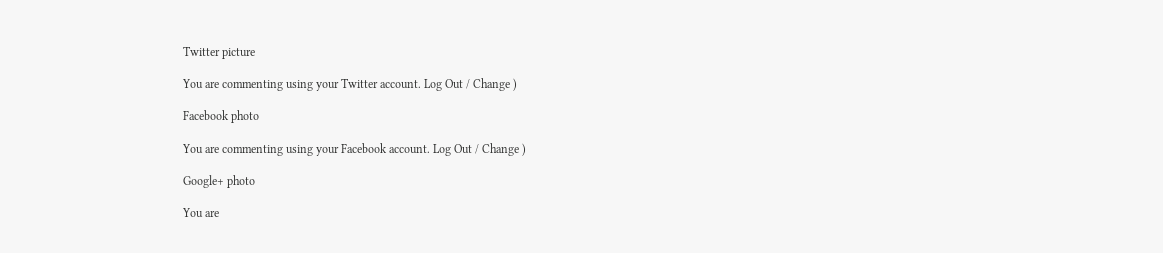Twitter picture

You are commenting using your Twitter account. Log Out / Change )

Facebook photo

You are commenting using your Facebook account. Log Out / Change )

Google+ photo

You are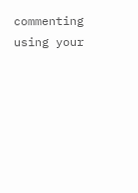commenting using your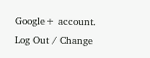Google+ account. Log Out / Change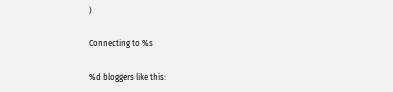)

Connecting to %s

%d bloggers like this: